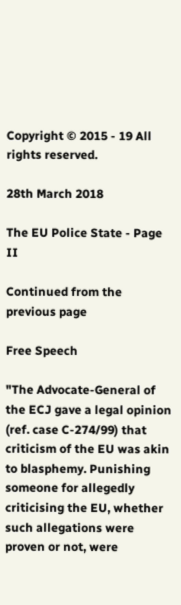Copyright © 2015 - 19 All rights reserved.

28th March 2018

The EU Police State - Page II

Continued from the previous page

Free Speech

"The Advocate-General of the ECJ gave a legal opinion (ref. case C-274/99) that criticism of the EU was akin to blasphemy. Punishing someone for allegedly criticising the EU, whether such allegations were proven or not, were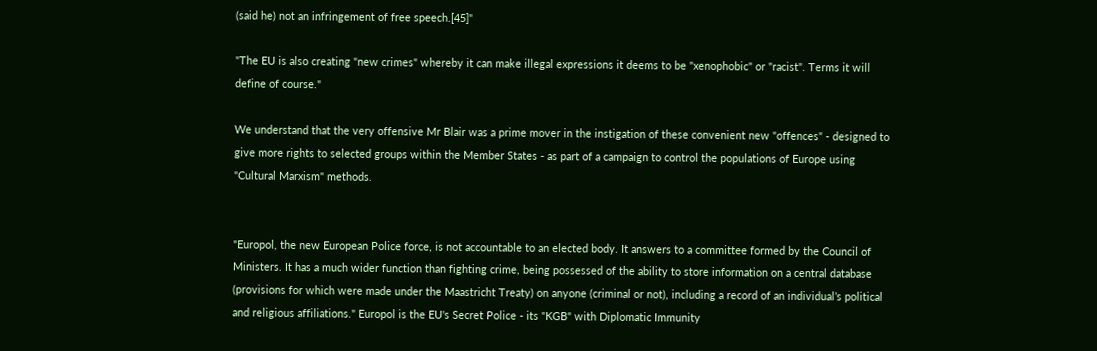(said he) not an infringement of free speech.[45]"

"The EU is also creating "new crimes" whereby it can make illegal expressions it deems to be "xenophobic" or "racist". Terms it will define of course."

We understand that the very offensive Mr Blair was a prime mover in the instigation of these convenient new "offences" - designed to give more rights to selected groups within the Member States - as part of a campaign to control the populations of Europe using "Cultural Marxism" methods.


"Europol, the new European Police force, is not accountable to an elected body. It answers to a committee formed by the Council of Ministers. It has a much wider function than fighting crime, being possessed of the ability to store information on a central database (provisions for which were made under the Maastricht Treaty) on anyone (criminal or not), including a record of an individual’s political and religious affiliations." Europol is the EU's Secret Police - its "KGB" with Diplomatic Immunity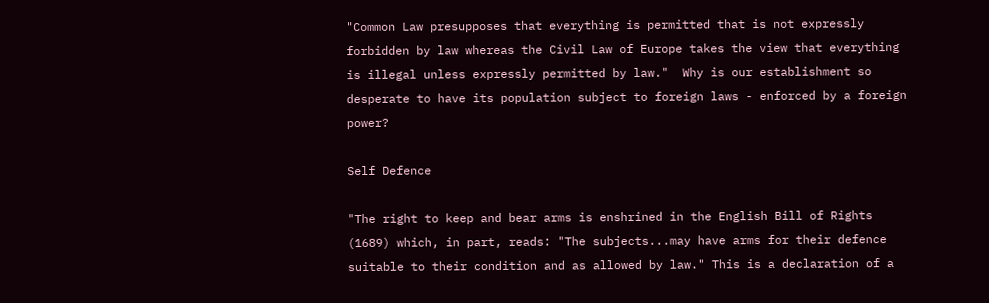"Common Law presupposes that everything is permitted that is not expressly forbidden by law whereas the Civil Law of Europe takes the view that everything is illegal unless expressly permitted by law."  Why is our establishment so desperate to have its population subject to foreign laws - enforced by a foreign power?

Self Defence

"The right to keep and bear arms is enshrined in the English Bill of Rights (1689) which, in part, reads: "The subjects...may have arms for their defence suitable to their condition and as allowed by law." This is a declaration of a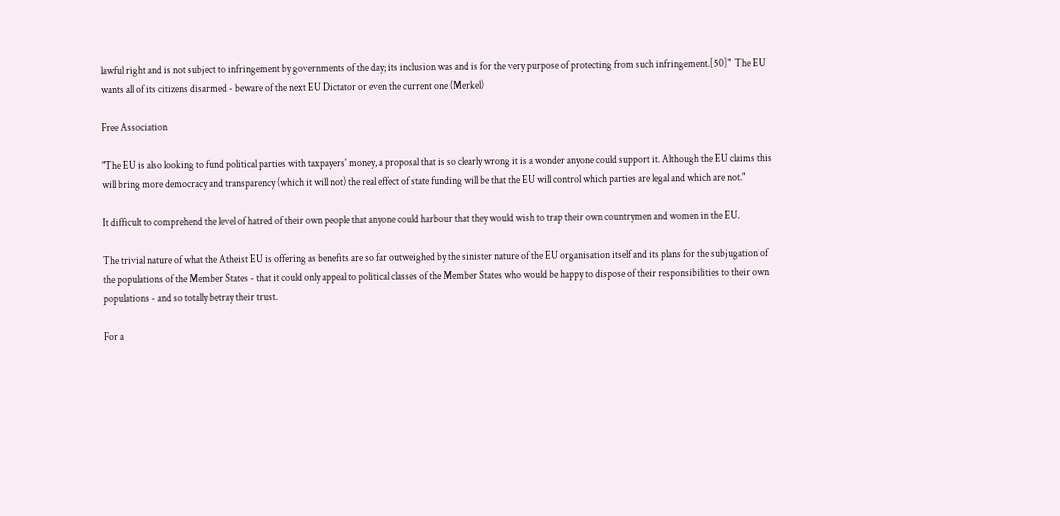lawful right and is not subject to infringement by governments of the day; its inclusion was and is for the very purpose of protecting from such infringement.[50]"  The EU wants all of its citizens disarmed - beware of the next EU Dictator or even the current one (Merkel)

Free Association

"The EU is also looking to fund political parties with taxpayers' money, a proposal that is so clearly wrong it is a wonder anyone could support it. Although the EU claims this will bring more democracy and transparency (which it will not) the real effect of state funding will be that the EU will control which parties are legal and which are not."

It difficult to comprehend the level of hatred of their own people that anyone could harbour that they would wish to trap their own countrymen and women in the EU.

The trivial nature of what the Atheist EU is offering as benefits are so far outweighed by the sinister nature of the EU organisation itself and its plans for the subjugation of the populations of the Member States - that it could only appeal to political classes of the Member States who would be happy to dispose of their responsibilities to their own populations - and so totally betray their trust.

For a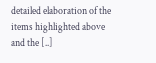detailed elaboration of the items highlighted above and the [..]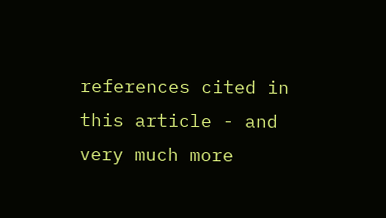references cited in this article - and very much more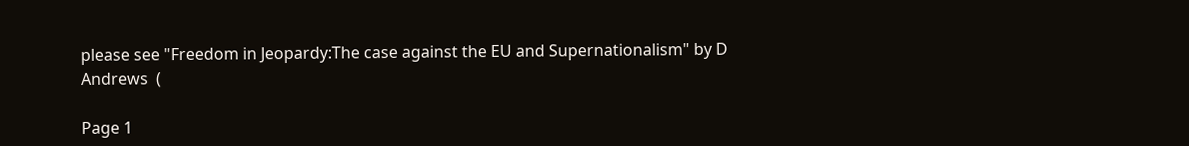please see "Freedom in Jeopardy:The case against the EU and Supernationalism" by D Andrews  (

Page 1